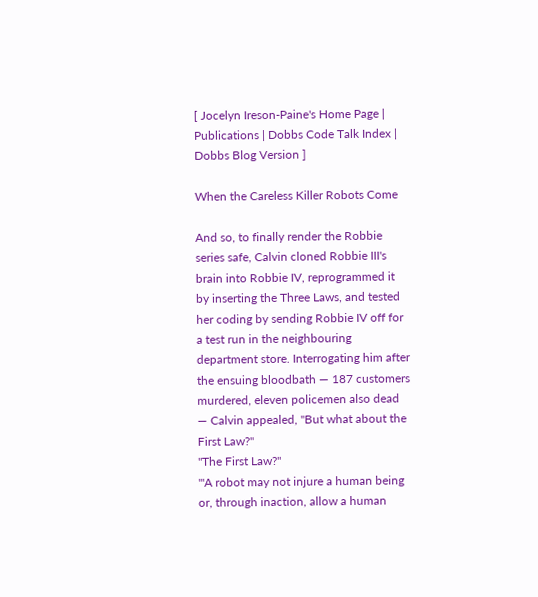[ Jocelyn Ireson-Paine's Home Page | Publications | Dobbs Code Talk Index | Dobbs Blog Version ]

When the Careless Killer Robots Come

And so, to finally render the Robbie series safe, Calvin cloned Robbie III's brain into Robbie IV, reprogrammed it by inserting the Three Laws, and tested her coding by sending Robbie IV off for a test run in the neighbouring department store. Interrogating him after the ensuing bloodbath — 187 customers murdered, eleven policemen also dead — Calvin appealed, "But what about the First Law?"
"The First Law?"
"'A robot may not injure a human being or, through inaction, allow a human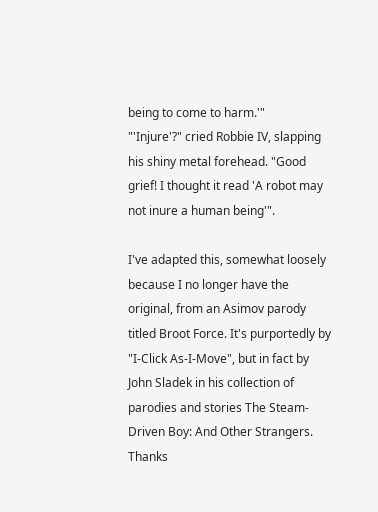being to come to harm.'"
"'Injure'?" cried Robbie IV, slapping his shiny metal forehead. "Good grief! I thought it read 'A robot may not inure a human being'".

I've adapted this, somewhat loosely because I no longer have the original, from an Asimov parody titled Broot Force. It's purportedly by "I-Click As-I-Move", but in fact by John Sladek in his collection of parodies and stories The Steam-Driven Boy: And Other Strangers. Thanks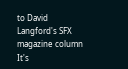to David Langford's SFX magazine column It's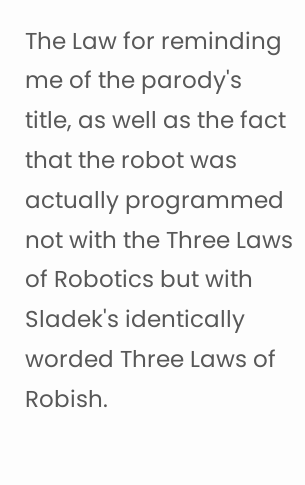The Law for reminding me of the parody's title, as well as the fact that the robot was actually programmed not with the Three Laws of Robotics but with Sladek's identically worded Three Laws of Robish.